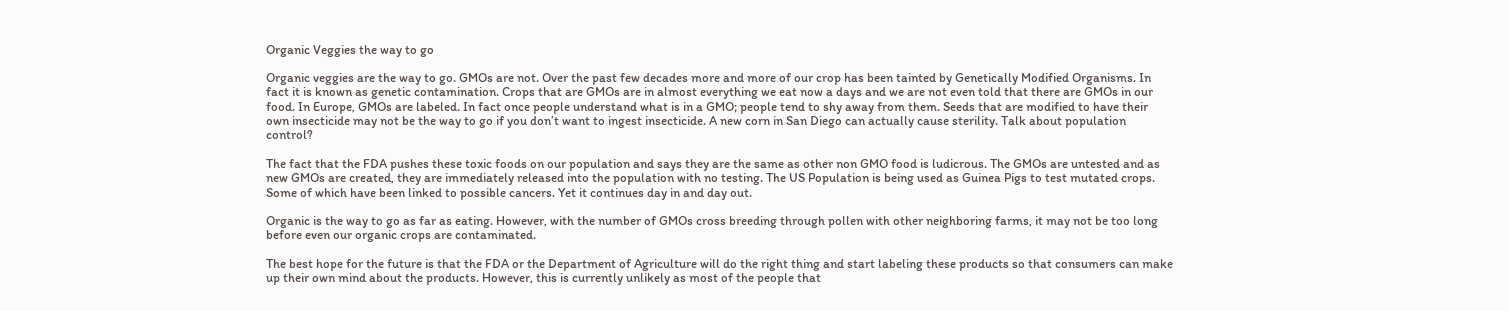Organic Veggies the way to go

Organic veggies are the way to go. GMOs are not. Over the past few decades more and more of our crop has been tainted by Genetically Modified Organisms. In fact it is known as genetic contamination. Crops that are GMOs are in almost everything we eat now a days and we are not even told that there are GMOs in our food. In Europe, GMOs are labeled. In fact once people understand what is in a GMO; people tend to shy away from them. Seeds that are modified to have their own insecticide may not be the way to go if you don’t want to ingest insecticide. A new corn in San Diego can actually cause sterility. Talk about population control?

The fact that the FDA pushes these toxic foods on our population and says they are the same as other non GMO food is ludicrous. The GMOs are untested and as new GMOs are created, they are immediately released into the population with no testing. The US Population is being used as Guinea Pigs to test mutated crops. Some of which have been linked to possible cancers. Yet it continues day in and day out.

Organic is the way to go as far as eating. However, with the number of GMOs cross breeding through pollen with other neighboring farms, it may not be too long before even our organic crops are contaminated.

The best hope for the future is that the FDA or the Department of Agriculture will do the right thing and start labeling these products so that consumers can make up their own mind about the products. However, this is currently unlikely as most of the people that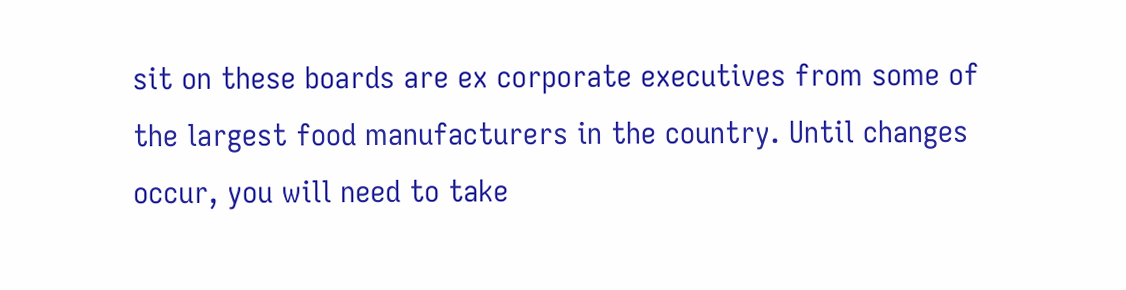sit on these boards are ex corporate executives from some of the largest food manufacturers in the country. Until changes occur, you will need to take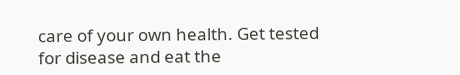care of your own health. Get tested for disease and eat the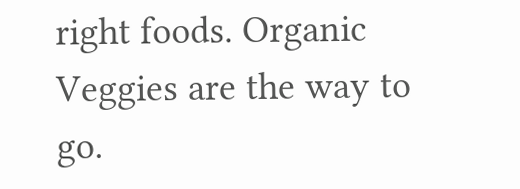right foods. Organic Veggies are the way to go.